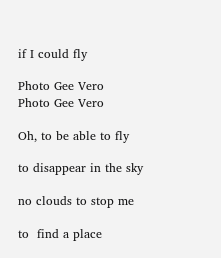if I could fly

Photo Gee Vero
Photo Gee Vero

Oh, to be able to fly

to disappear in the sky

no clouds to stop me

to  find a place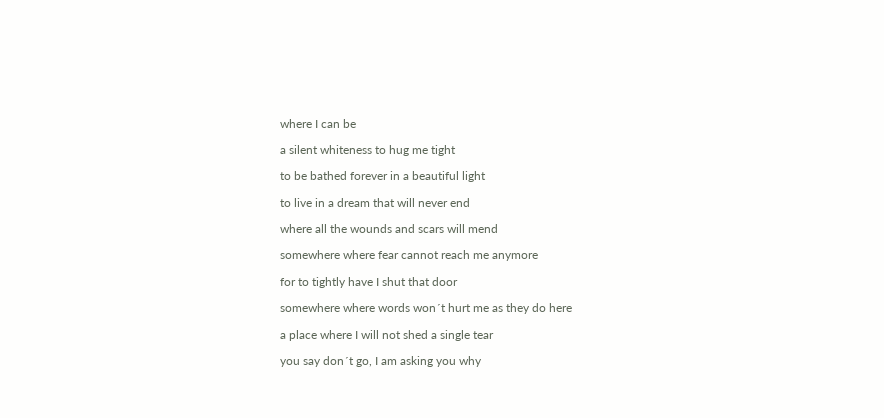where I can be

a silent whiteness to hug me tight

to be bathed forever in a beautiful light

to live in a dream that will never end

where all the wounds and scars will mend

somewhere where fear cannot reach me anymore

for to tightly have I shut that door

somewhere where words won´t hurt me as they do here

a place where I will not shed a single tear

you say don´t go, I am asking you why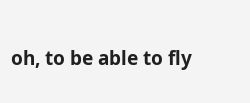oh, to be able to fly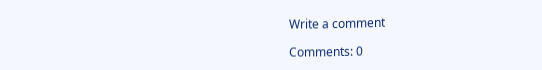Write a comment

Comments: 0